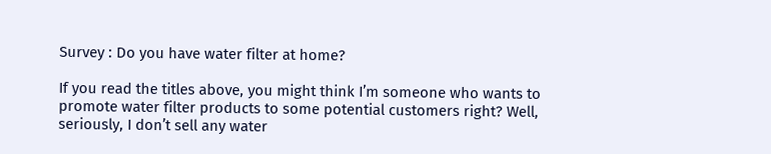Survey : Do you have water filter at home?

If you read the titles above, you might think I’m someone who wants to promote water filter products to some potential customers right? Well, seriously, I don’t sell any water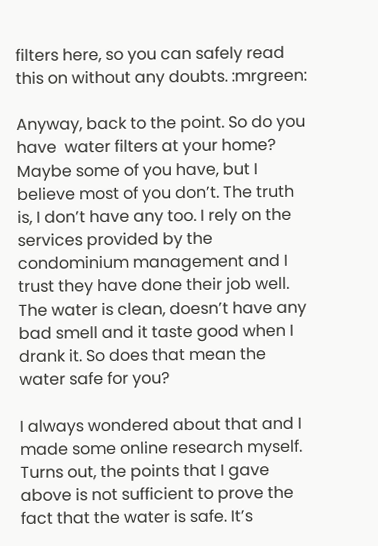filters here, so you can safely read this on without any doubts. :mrgreen:

Anyway, back to the point. So do you have  water filters at your home? Maybe some of you have, but I believe most of you don’t. The truth is, I don’t have any too. I rely on the services provided by the condominium management and I trust they have done their job well. The water is clean, doesn’t have any bad smell and it taste good when I drank it. So does that mean the water safe for you?

I always wondered about that and I made some online research myself. Turns out, the points that I gave above is not sufficient to prove the fact that the water is safe. It’s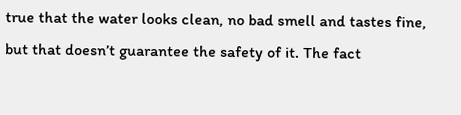true that the water looks clean, no bad smell and tastes fine, but that doesn’t guarantee the safety of it. The fact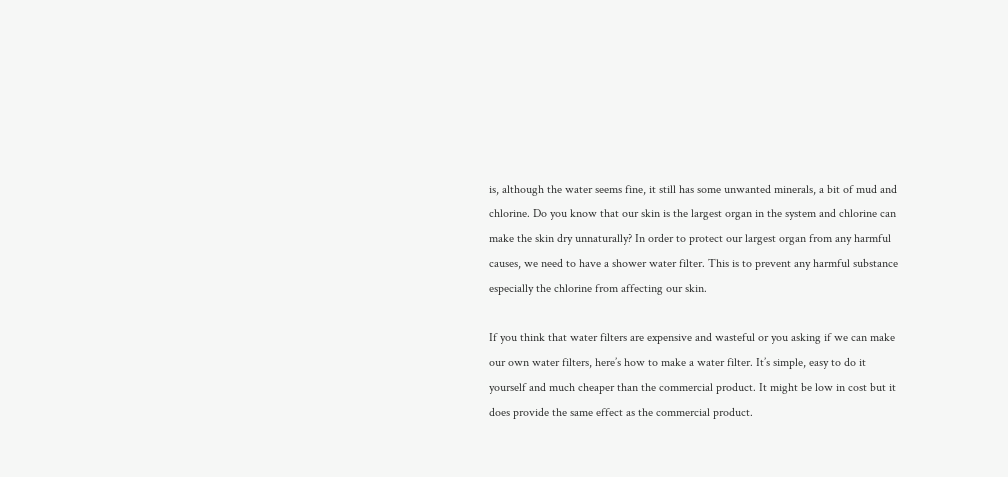is, although the water seems fine, it still has some unwanted minerals, a bit of mud and chlorine. Do you know that our skin is the largest organ in the system and chlorine can make the skin dry unnaturally? In order to protect our largest organ from any harmful causes, we need to have a shower water filter. This is to prevent any harmful substance especially the chlorine from affecting our skin.

If you think that water filters are expensive and wasteful or you asking if we can make our own water filters, here’s how to make a water filter. It’s simple, easy to do it yourself and much cheaper than the commercial product. It might be low in cost but it does provide the same effect as the commercial product.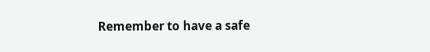Remember to have a safe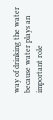way of drinking the water because water plays an important role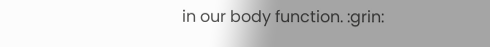in our body function. :grin: